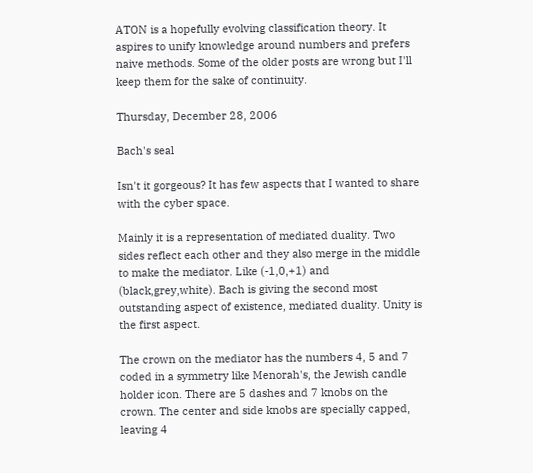ATON is a hopefully evolving classification theory. It aspires to unify knowledge around numbers and prefers naive methods. Some of the older posts are wrong but I'll keep them for the sake of continuity.

Thursday, December 28, 2006

Bach's seal

Isn't it gorgeous? It has few aspects that I wanted to share with the cyber space.

Mainly it is a representation of mediated duality. Two sides reflect each other and they also merge in the middle to make the mediator. Like (-1,0,+1) and (black,grey,white). Bach is giving the second most outstanding aspect of existence, mediated duality. Unity is the first aspect.

The crown on the mediator has the numbers 4, 5 and 7 coded in a symmetry like Menorah's, the Jewish candle holder icon. There are 5 dashes and 7 knobs on the crown. The center and side knobs are specially capped, leaving 4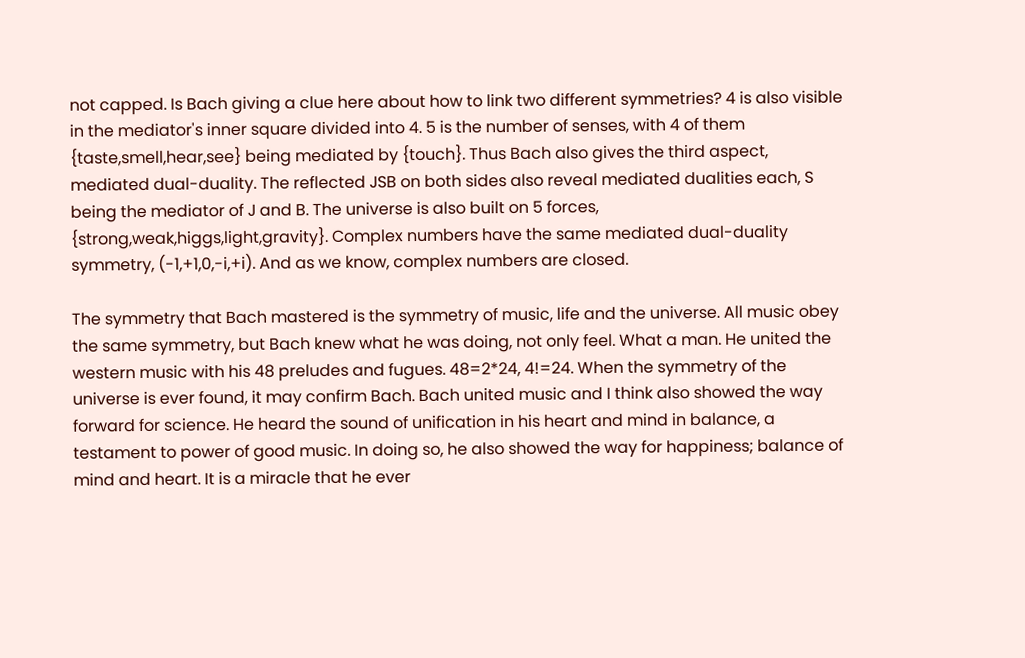not capped. Is Bach giving a clue here about how to link two different symmetries? 4 is also visible in the mediator's inner square divided into 4. 5 is the number of senses, with 4 of them {taste,smell,hear,see} being mediated by {touch}. Thus Bach also gives the third aspect, mediated dual-duality. The reflected JSB on both sides also reveal mediated dualities each, S being the mediator of J and B. The universe is also built on 5 forces, {strong,weak,higgs,light,gravity}. Complex numbers have the same mediated dual-duality symmetry, (-1,+1,0,-i,+i). And as we know, complex numbers are closed.

The symmetry that Bach mastered is the symmetry of music, life and the universe. All music obey the same symmetry, but Bach knew what he was doing, not only feel. What a man. He united the western music with his 48 preludes and fugues. 48=2*24, 4!=24. When the symmetry of the universe is ever found, it may confirm Bach. Bach united music and I think also showed the way forward for science. He heard the sound of unification in his heart and mind in balance, a testament to power of good music. In doing so, he also showed the way for happiness; balance of mind and heart. It is a miracle that he ever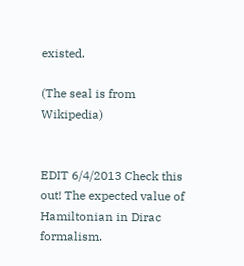existed.

(The seal is from Wikipedia)


EDIT 6/4/2013 Check this out! The expected value of Hamiltonian in Dirac formalism.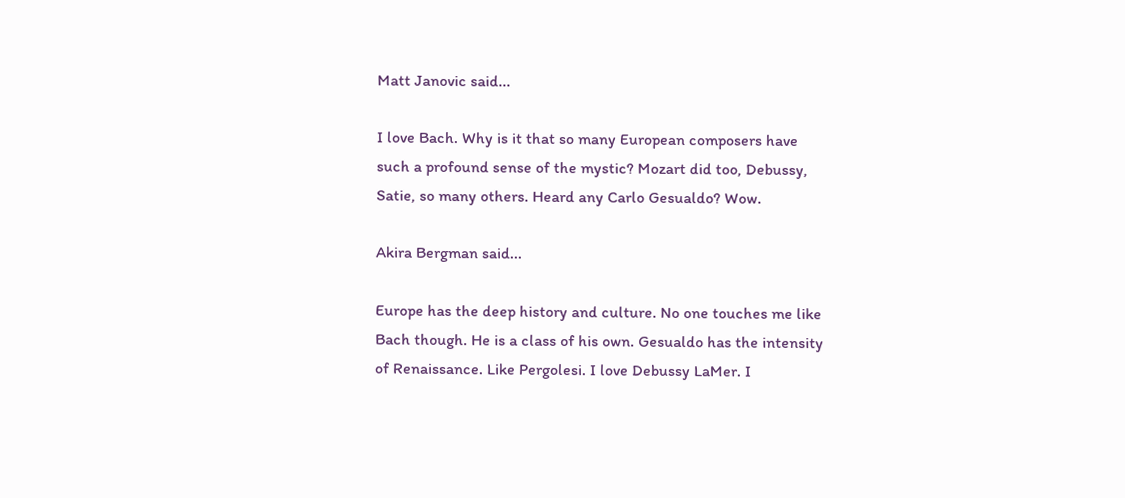Matt Janovic said...

I love Bach. Why is it that so many European composers have such a profound sense of the mystic? Mozart did too, Debussy, Satie, so many others. Heard any Carlo Gesualdo? Wow.

Akira Bergman said...

Europe has the deep history and culture. No one touches me like Bach though. He is a class of his own. Gesualdo has the intensity of Renaissance. Like Pergolesi. I love Debussy LaMer. I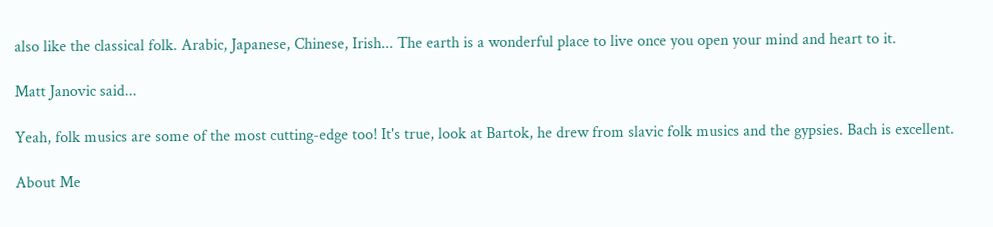also like the classical folk. Arabic, Japanese, Chinese, Irish... The earth is a wonderful place to live once you open your mind and heart to it.

Matt Janovic said...

Yeah, folk musics are some of the most cutting-edge too! It's true, look at Bartok, he drew from slavic folk musics and the gypsies. Bach is excellent.

About Me